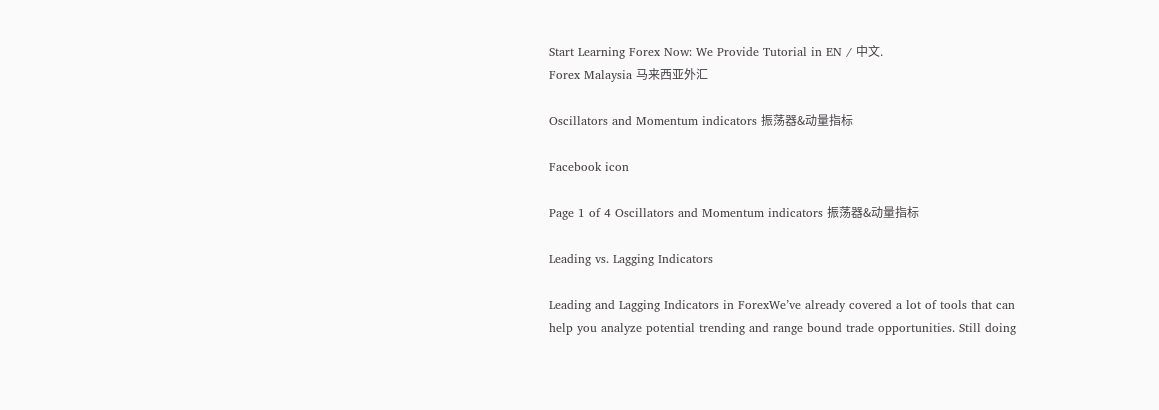Start Learning Forex Now: We Provide Tutorial in EN / 中文.
Forex Malaysia 马来西亚外汇

Oscillators and Momentum indicators 振荡器&动量指标

Facebook icon

Page 1 of 4 Oscillators and Momentum indicators 振荡器&动量指标

Leading vs. Lagging Indicators

Leading and Lagging Indicators in ForexWe’ve already covered a lot of tools that can help you analyze potential trending and range bound trade opportunities. Still doing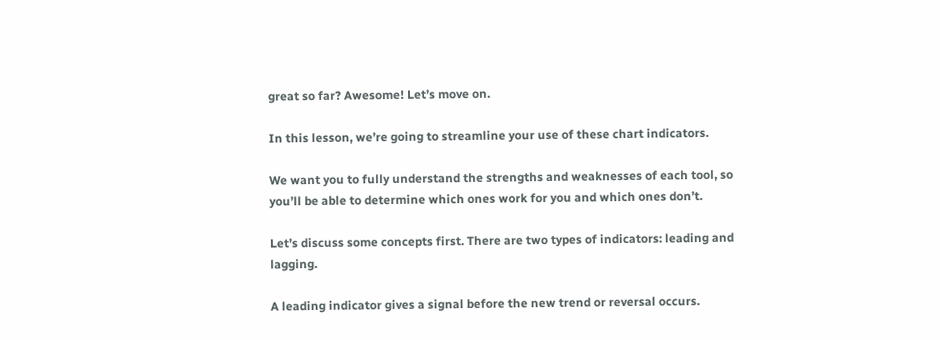great so far? Awesome! Let’s move on.

In this lesson, we’re going to streamline your use of these chart indicators.

We want you to fully understand the strengths and weaknesses of each tool, so you’ll be able to determine which ones work for you and which ones don’t.

Let’s discuss some concepts first. There are two types of indicators: leading and lagging.

A leading indicator gives a signal before the new trend or reversal occurs.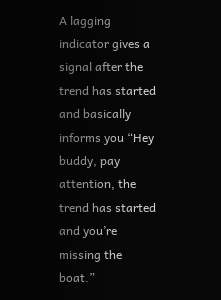A lagging indicator gives a signal after the trend has started and basically informs you “Hey buddy, pay attention, the trend has started and you’re missing the boat.”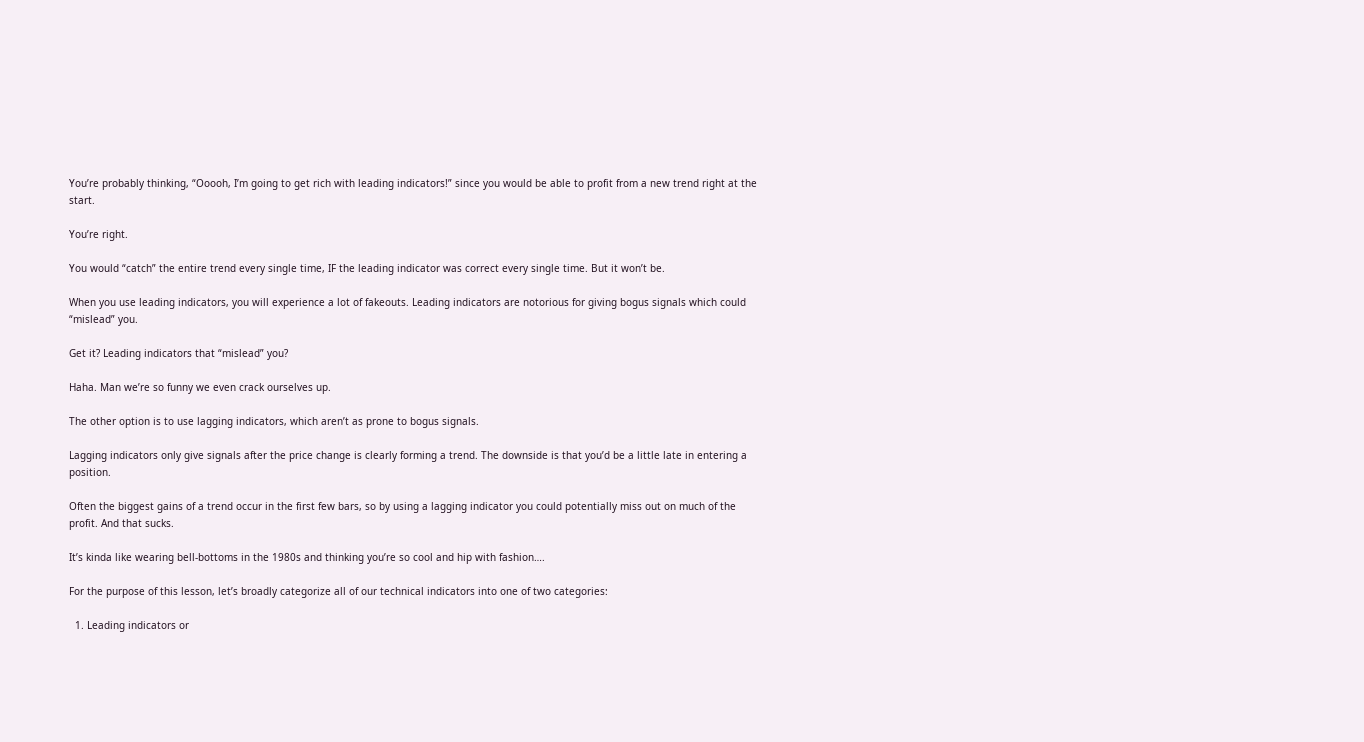You’re probably thinking, “Ooooh, I’m going to get rich with leading indicators!” since you would be able to profit from a new trend right at the start.

You’re right.

You would “catch” the entire trend every single time, IF the leading indicator was correct every single time. But it won’t be.

When you use leading indicators, you will experience a lot of fakeouts. Leading indicators are notorious for giving bogus signals which could “mislead” you.

Get it? Leading indicators that “mislead” you?

Haha. Man we’re so funny we even crack ourselves up.

The other option is to use lagging indicators, which aren’t as prone to bogus signals.

Lagging indicators only give signals after the price change is clearly forming a trend. The downside is that you’d be a little late in entering a position.

Often the biggest gains of a trend occur in the first few bars, so by using a lagging indicator you could potentially miss out on much of the profit. And that sucks.

It’s kinda like wearing bell-bottoms in the 1980s and thinking you’re so cool and hip with fashion….

For the purpose of this lesson, let’s broadly categorize all of our technical indicators into one of two categories:

  1. Leading indicators or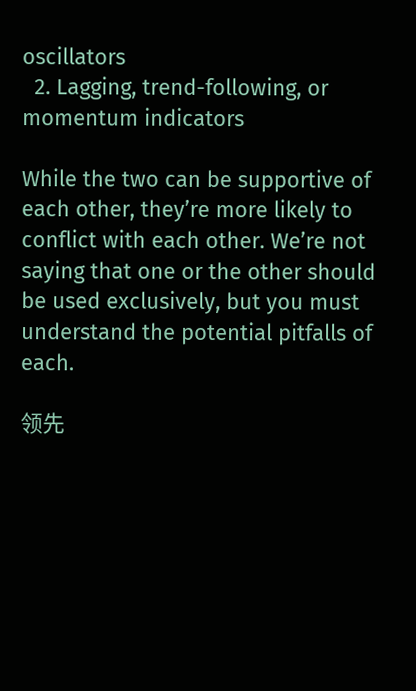oscillators
  2. Lagging, trend-following, or momentum indicators

While the two can be supportive of each other, they’re more likely to conflict with each other. We’re not saying that one or the other should be used exclusively, but you must understand the potential pitfalls of each.

领先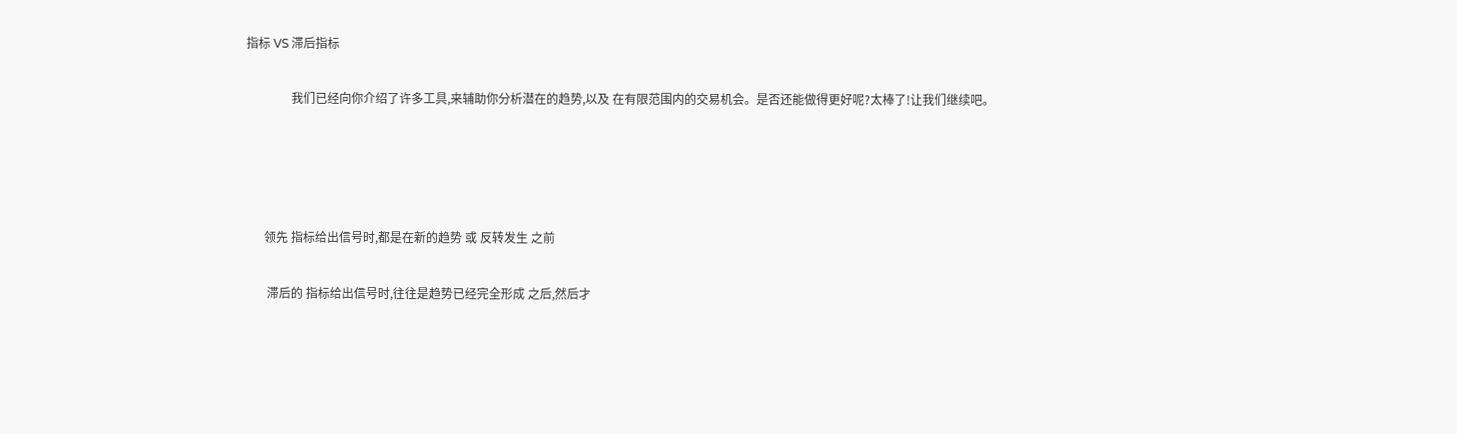指标 VS 滞后指标

               我们已经向你介绍了许多工具,来辅助你分析潜在的趋势,以及 在有限范围内的交易机会。是否还能做得更好呢?太棒了!让我们继续吧。




      领先 指标给出信号时,都是在新的趋势 或 反转发生 之前

       滞后的 指标给出信号时,往往是趋势已经完全形成 之后,然后才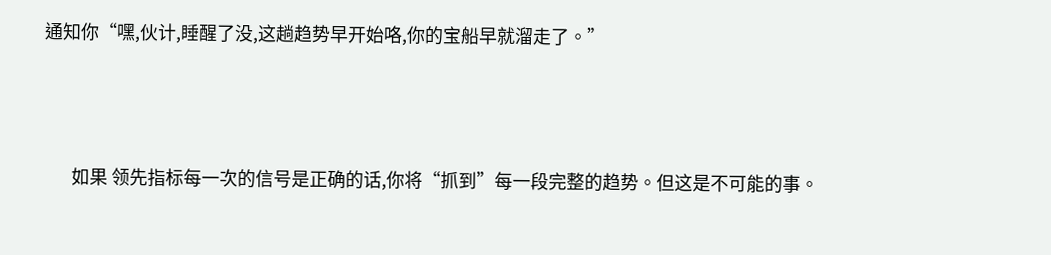通知你“嘿,伙计,睡醒了没,这趟趋势早开始咯,你的宝船早就溜走了。”



       如果 领先指标每一次的信号是正确的话,你将“抓到”每一段完整的趋势。但这是不可能的事。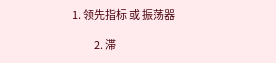1. 领先指标 或 振荡器

           2. 滞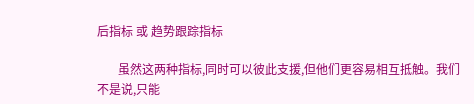后指标 或 趋势跟踪指标

       虽然这两种指标,同时可以彼此支援,但他们更容易相互抵触。我们不是说,只能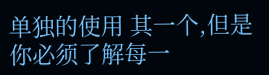单独的使用 其一个,但是你必须了解每一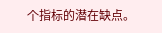个指标的潜在缺点。